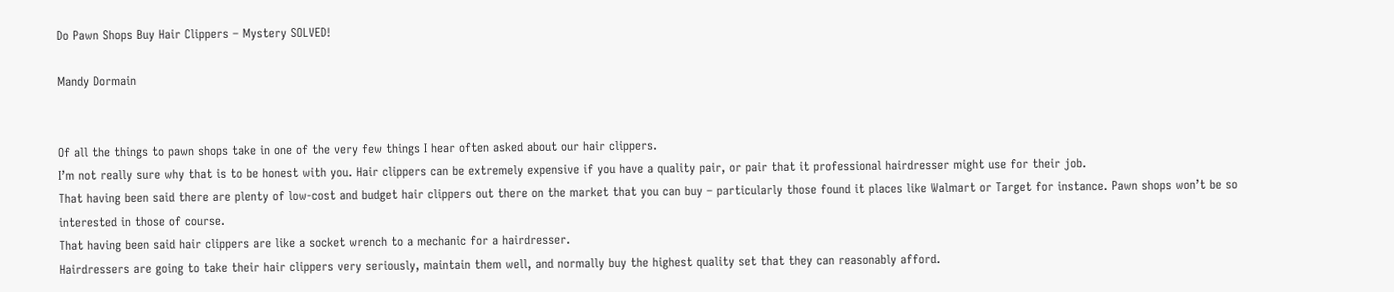Do Pawn Shops Buy Hair Clippers – Mystery SOLVED!

Mandy Dormain


Of all the things to pawn shops take in one of the very few things I hear often asked about our hair clippers.
I’m not really sure why that is to be honest with you. Hair clippers can be extremely expensive if you have a quality pair, or pair that it professional hairdresser might use for their job.
That having been said there are plenty of low-cost and budget hair clippers out there on the market that you can buy – particularly those found it places like Walmart or Target for instance. Pawn shops won’t be so interested in those of course.
That having been said hair clippers are like a socket wrench to a mechanic for a hairdresser.
Hairdressers are going to take their hair clippers very seriously, maintain them well, and normally buy the highest quality set that they can reasonably afford.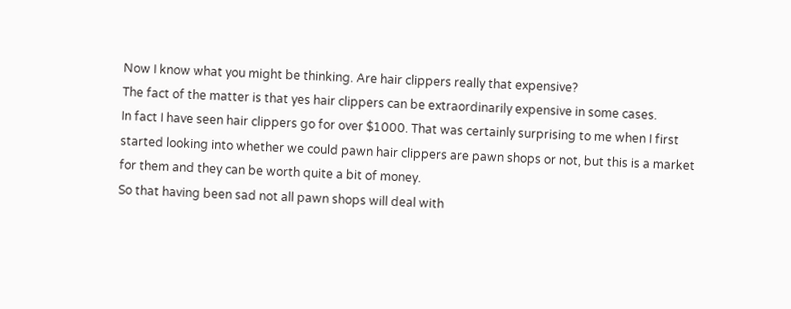Now I know what you might be thinking. Are hair clippers really that expensive?
The fact of the matter is that yes hair clippers can be extraordinarily expensive in some cases.
In fact I have seen hair clippers go for over $1000. That was certainly surprising to me when I first started looking into whether we could pawn hair clippers are pawn shops or not, but this is a market for them and they can be worth quite a bit of money.
So that having been sad not all pawn shops will deal with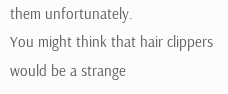them unfortunately.
You might think that hair clippers would be a strange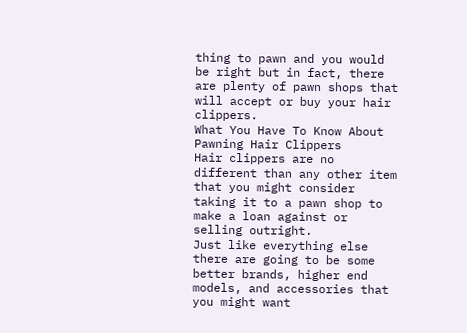thing to pawn and you would be right but in fact, there are plenty of pawn shops that will accept or buy your hair clippers.
What You Have To Know About Pawning Hair Clippers
Hair clippers are no different than any other item that you might consider taking it to a pawn shop to make a loan against or selling outright.
Just like everything else there are going to be some better brands, higher end models, and accessories that you might want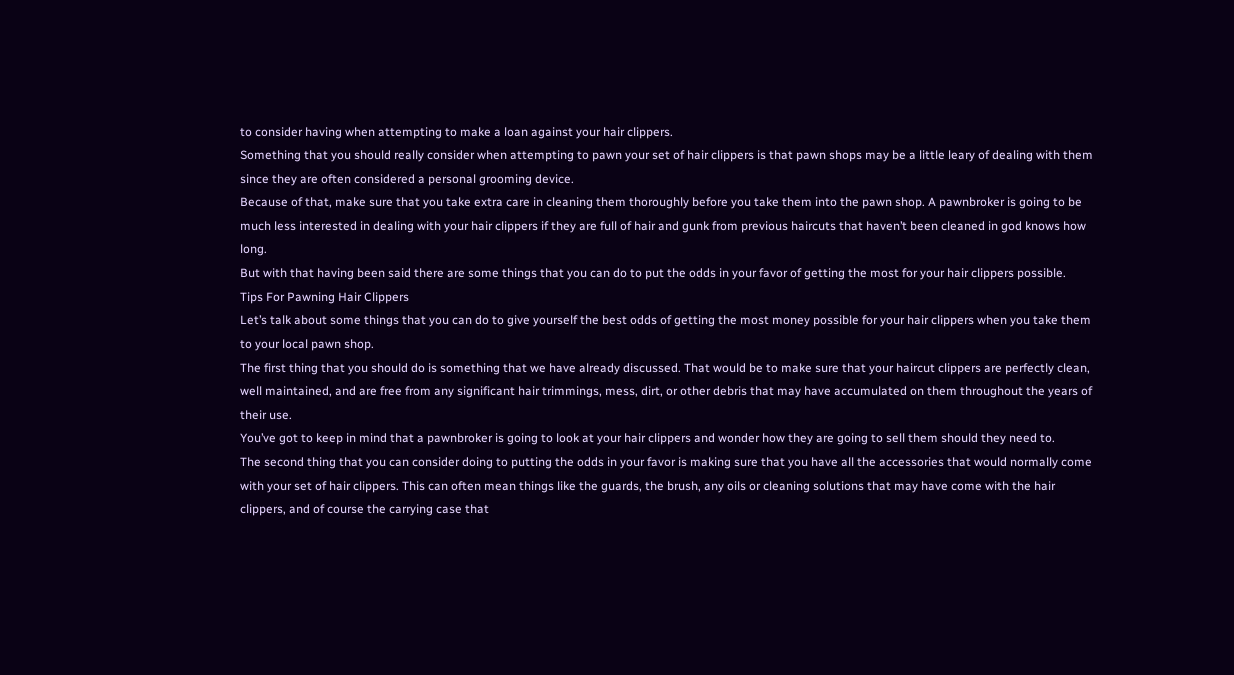to consider having when attempting to make a loan against your hair clippers.
Something that you should really consider when attempting to pawn your set of hair clippers is that pawn shops may be a little leary of dealing with them since they are often considered a personal grooming device.
Because of that, make sure that you take extra care in cleaning them thoroughly before you take them into the pawn shop. A pawnbroker is going to be much less interested in dealing with your hair clippers if they are full of hair and gunk from previous haircuts that haven’t been cleaned in god knows how long.
But with that having been said there are some things that you can do to put the odds in your favor of getting the most for your hair clippers possible.
Tips For Pawning Hair Clippers
Let’s talk about some things that you can do to give yourself the best odds of getting the most money possible for your hair clippers when you take them to your local pawn shop.
The first thing that you should do is something that we have already discussed. That would be to make sure that your haircut clippers are perfectly clean, well maintained, and are free from any significant hair trimmings, mess, dirt, or other debris that may have accumulated on them throughout the years of their use.
You’ve got to keep in mind that a pawnbroker is going to look at your hair clippers and wonder how they are going to sell them should they need to.
The second thing that you can consider doing to putting the odds in your favor is making sure that you have all the accessories that would normally come with your set of hair clippers. This can often mean things like the guards, the brush, any oils or cleaning solutions that may have come with the hair clippers, and of course the carrying case that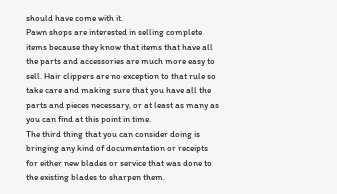should have come with it.
Pawn shops are interested in selling complete items because they know that items that have all the parts and accessories are much more easy to sell. Hair clippers are no exception to that rule so take care and making sure that you have all the parts and pieces necessary, or at least as many as you can find at this point in time.
The third thing that you can consider doing is bringing any kind of documentation or receipts for either new blades or service that was done to the existing blades to sharpen them.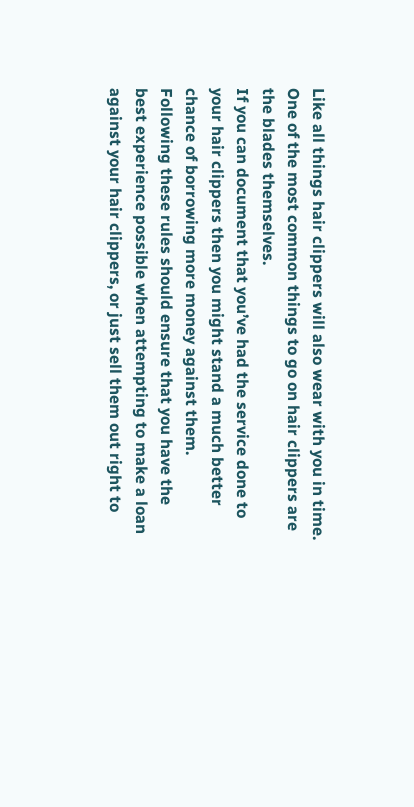Like all things hair clippers will also wear with you in time. One of the most common things to go on hair clippers are the blades themselves.
If you can document that you’ve had the service done to your hair clippers then you might stand a much better chance of borrowing more money against them.
Following these rules should ensure that you have the best experience possible when attempting to make a loan against your hair clippers, or just sell them out right to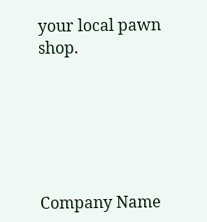your local pawn shop.






Company Name